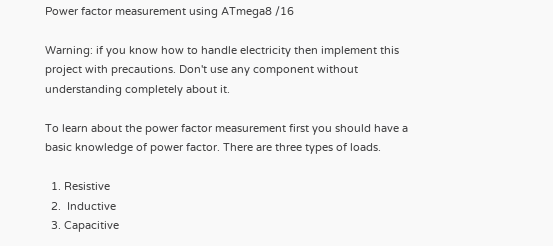Power factor measurement using ATmega8 /16

Warning: if you know how to handle electricity then implement this project with precautions. Don't use any component without understanding completely about it.

To learn about the power factor measurement first you should have a basic knowledge of power factor. There are three types of loads.

  1. Resistive
  2.  Inductive
  3. Capacitive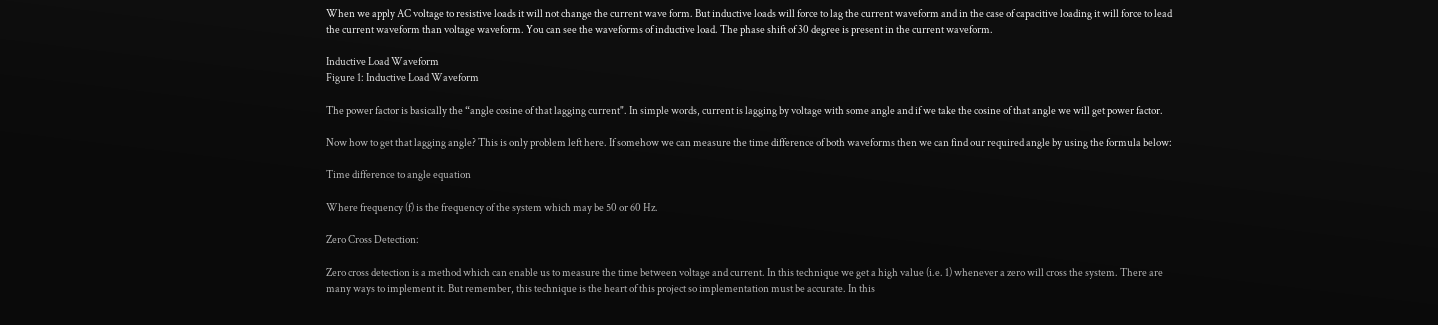When we apply AC voltage to resistive loads it will not change the current wave form. But inductive loads will force to lag the current waveform and in the case of capacitive loading it will force to lead the current waveform than voltage waveform. You can see the waveforms of inductive load. The phase shift of 30 degree is present in the current waveform.

Inductive Load Waveform
Figure 1: Inductive Load Waveform

The power factor is basically the “angle cosine of that lagging current". In simple words, current is lagging by voltage with some angle and if we take the cosine of that angle we will get power factor.

Now how to get that lagging angle? This is only problem left here. If somehow we can measure the time difference of both waveforms then we can find our required angle by using the formula below:

Time difference to angle equation

Where frequency (f) is the frequency of the system which may be 50 or 60 Hz.

Zero Cross Detection:

Zero cross detection is a method which can enable us to measure the time between voltage and current. In this technique we get a high value (i.e. 1) whenever a zero will cross the system. There are many ways to implement it. But remember, this technique is the heart of this project so implementation must be accurate. In this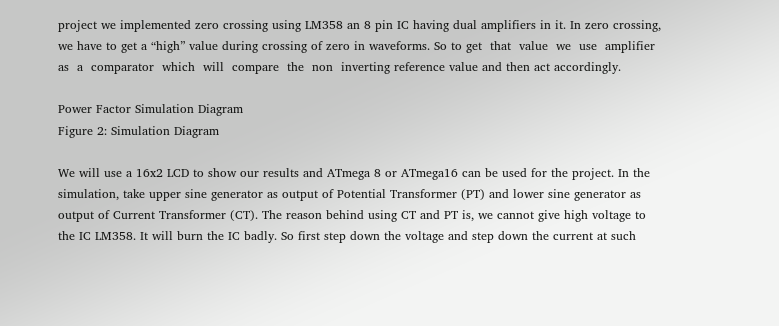project we implemented zero crossing using LM358 an 8 pin IC having dual amplifiers in it. In zero crossing, we have to get a “high” value during crossing of zero in waveforms. So to get  that  value  we  use  amplifier  as  a  comparator  which  will  compare  the  non  inverting reference value and then act accordingly.

Power Factor Simulation Diagram
Figure 2: Simulation Diagram

We will use a 16x2 LCD to show our results and ATmega 8 or ATmega16 can be used for the project. In the simulation, take upper sine generator as output of Potential Transformer (PT) and lower sine generator as output of Current Transformer (CT). The reason behind using CT and PT is, we cannot give high voltage to the IC LM358. It will burn the IC badly. So first step down the voltage and step down the current at such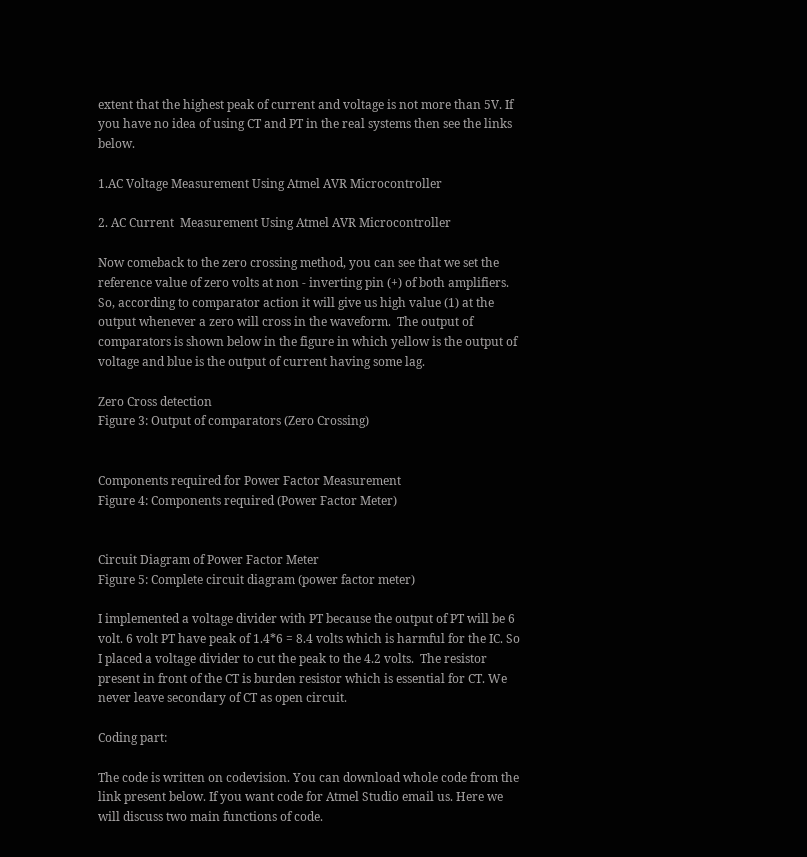extent that the highest peak of current and voltage is not more than 5V. If you have no idea of using CT and PT in the real systems then see the links below.

1.AC Voltage Measurement Using Atmel AVR Microcontroller

2. AC Current  Measurement Using Atmel AVR Microcontroller

Now comeback to the zero crossing method, you can see that we set the reference value of zero volts at non - inverting pin (+) of both amplifiers. So, according to comparator action it will give us high value (1) at the output whenever a zero will cross in the waveform.  The output of comparators is shown below in the figure in which yellow is the output of voltage and blue is the output of current having some lag.

Zero Cross detection
Figure 3: Output of comparators (Zero Crossing)


Components required for Power Factor Measurement
Figure 4: Components required (Power Factor Meter)


Circuit Diagram of Power Factor Meter
Figure 5: Complete circuit diagram (power factor meter)

I implemented a voltage divider with PT because the output of PT will be 6 volt. 6 volt PT have peak of 1.4*6 = 8.4 volts which is harmful for the IC. So I placed a voltage divider to cut the peak to the 4.2 volts.  The resistor present in front of the CT is burden resistor which is essential for CT. We never leave secondary of CT as open circuit.

Coding part:

The code is written on codevision. You can download whole code from the link present below. If you want code for Atmel Studio email us. Here we will discuss two main functions of code.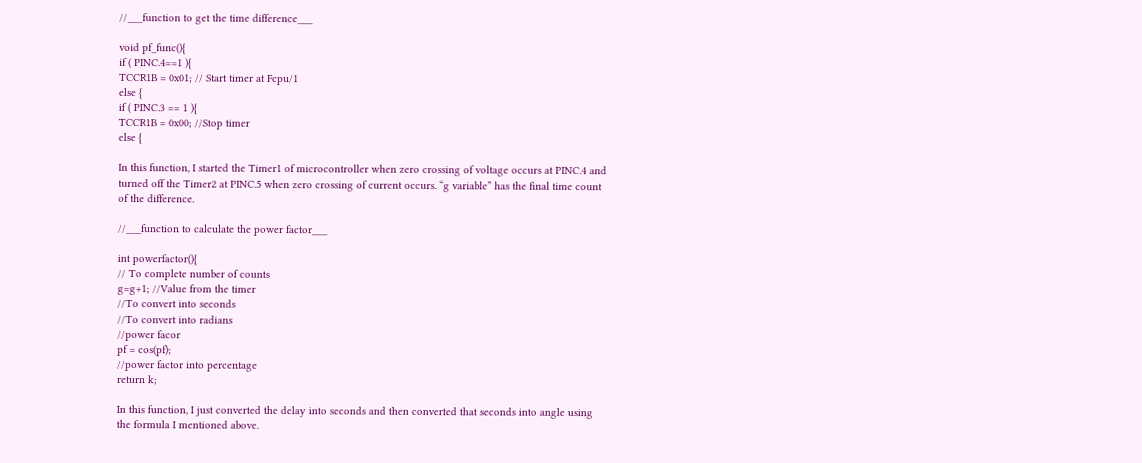//___function to get the time difference___

void pf_func(){
if ( PINC.4==1 ){
TCCR1B = 0x01; // Start timer at Fcpu/1
else {
if ( PINC.3 == 1 ){
TCCR1B = 0x00; //Stop timer
else {

In this function, I started the Timer1 of microcontroller when zero crossing of voltage occurs at PINC.4 and turned off the Timer2 at PINC.5 when zero crossing of current occurs. “g variable” has the final time count of the difference.

//___function to calculate the power factor___

int powerfactor(){
// To complete number of counts
g=g+1; //Value from the timer
//To convert into seconds
//To convert into radians
//power facor
pf = cos(pf);
//power factor into percentage
return k;

In this function, I just converted the delay into seconds and then converted that seconds into angle using the formula I mentioned above.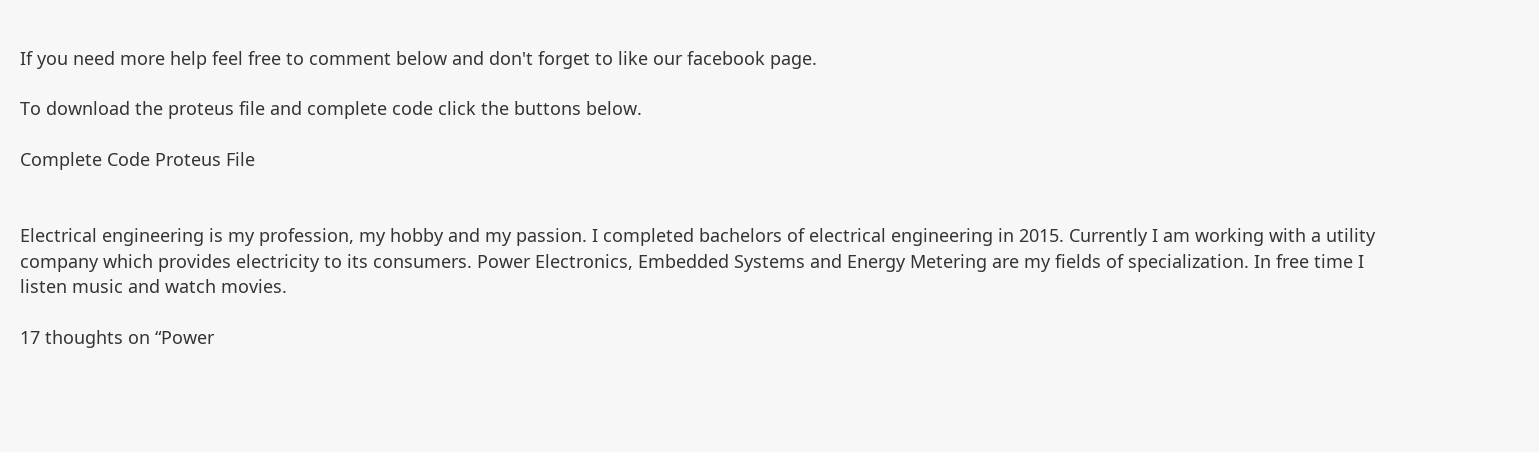If you need more help feel free to comment below and don't forget to like our facebook page.

To download the proteus file and complete code click the buttons below.

Complete Code Proteus File


Electrical engineering is my profession, my hobby and my passion. I completed bachelors of electrical engineering in 2015. Currently I am working with a utility company which provides electricity to its consumers. Power Electronics, Embedded Systems and Energy Metering are my fields of specialization. In free time I listen music and watch movies.

17 thoughts on “Power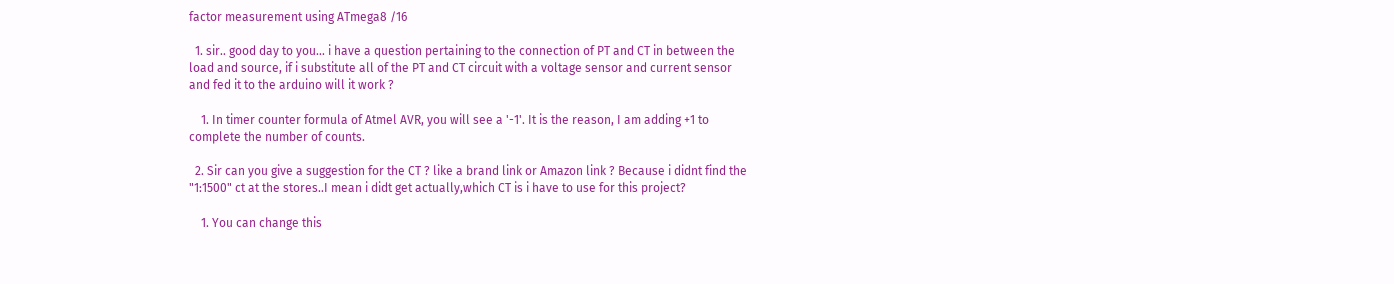factor measurement using ATmega8 /16

  1. sir.. good day to you... i have a question pertaining to the connection of PT and CT in between the load and source, if i substitute all of the PT and CT circuit with a voltage sensor and current sensor and fed it to the arduino will it work ?

    1. In timer counter formula of Atmel AVR, you will see a '-1'. It is the reason, I am adding +1 to complete the number of counts.

  2. Sir can you give a suggestion for the CT ? like a brand link or Amazon link ? Because i didnt find the "1:1500" ct at the stores..I mean i didt get actually,which CT is i have to use for this project?

    1. You can change this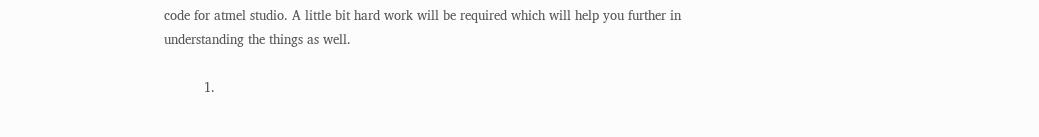code for atmel studio. A little bit hard work will be required which will help you further in understanding the things as well.

          1.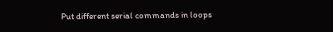Put different serial commands in loops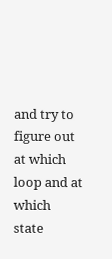and try to figure out at which loop and at which state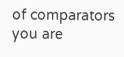of comparators you are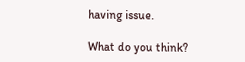having issue.

What do you think?